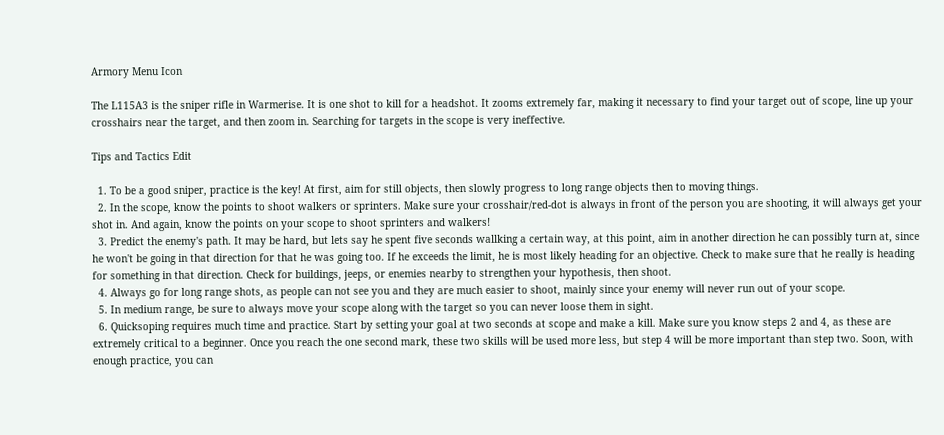Armory Menu Icon

The L115A3 is the sniper rifle in Warmerise. It is one shot to kill for a headshot. It zooms extremely far, making it necessary to find your target out of scope, line up your crosshairs near the target, and then zoom in. Searching for targets in the scope is very ineffective.

Tips and Tactics Edit

  1. To be a good sniper, practice is the key! At first, aim for still objects, then slowly progress to long range objects then to moving things.
  2. In the scope, know the points to shoot walkers or sprinters. Make sure your crosshair/red-dot is always in front of the person you are shooting, it will always get your shot in. And again, know the points on your scope to shoot sprinters and walkers!
  3. Predict the enemy's path. It may be hard, but lets say he spent five seconds wallking a certain way, at this point, aim in another direction he can possibly turn at, since he won't be going in that direction for that he was going too. If he exceeds the limit, he is most likely heading for an objective. Check to make sure that he really is heading for something in that direction. Check for buildings, jeeps, or enemies nearby to strengthen your hypothesis, then shoot.
  4. Always go for long range shots, as people can not see you and they are much easier to shoot, mainly since your enemy will never run out of your scope.
  5. In medium range, be sure to always move your scope along with the target so you can never loose them in sight.
  6. Quicksoping requires much time and practice. Start by setting your goal at two seconds at scope and make a kill. Make sure you know steps 2 and 4, as these are extremely critical to a beginner. Once you reach the one second mark, these two skills will be used more less, but step 4 will be more important than step two. Soon, with enough practice, you can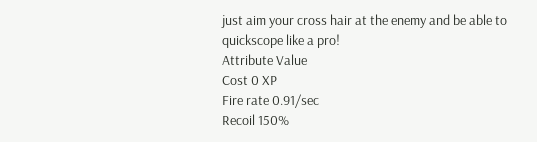just aim your cross hair at the enemy and be able to quickscope like a pro!
Attribute Value
Cost 0 XP
Fire rate 0.91/sec
Recoil 150%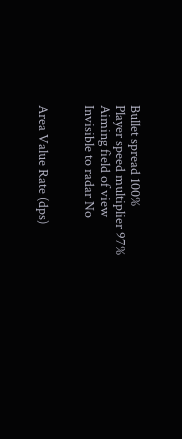Bullet spread 100%
Player speed multiplier 97%
Aiming field of view
Invisible to radar No


Area Value Rate (dps)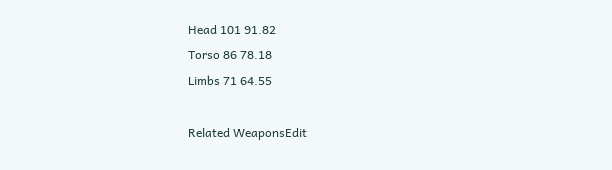Head 101 91.82
Torso 86 78.18
Limbs 71 64.55

Related WeaponsEdit